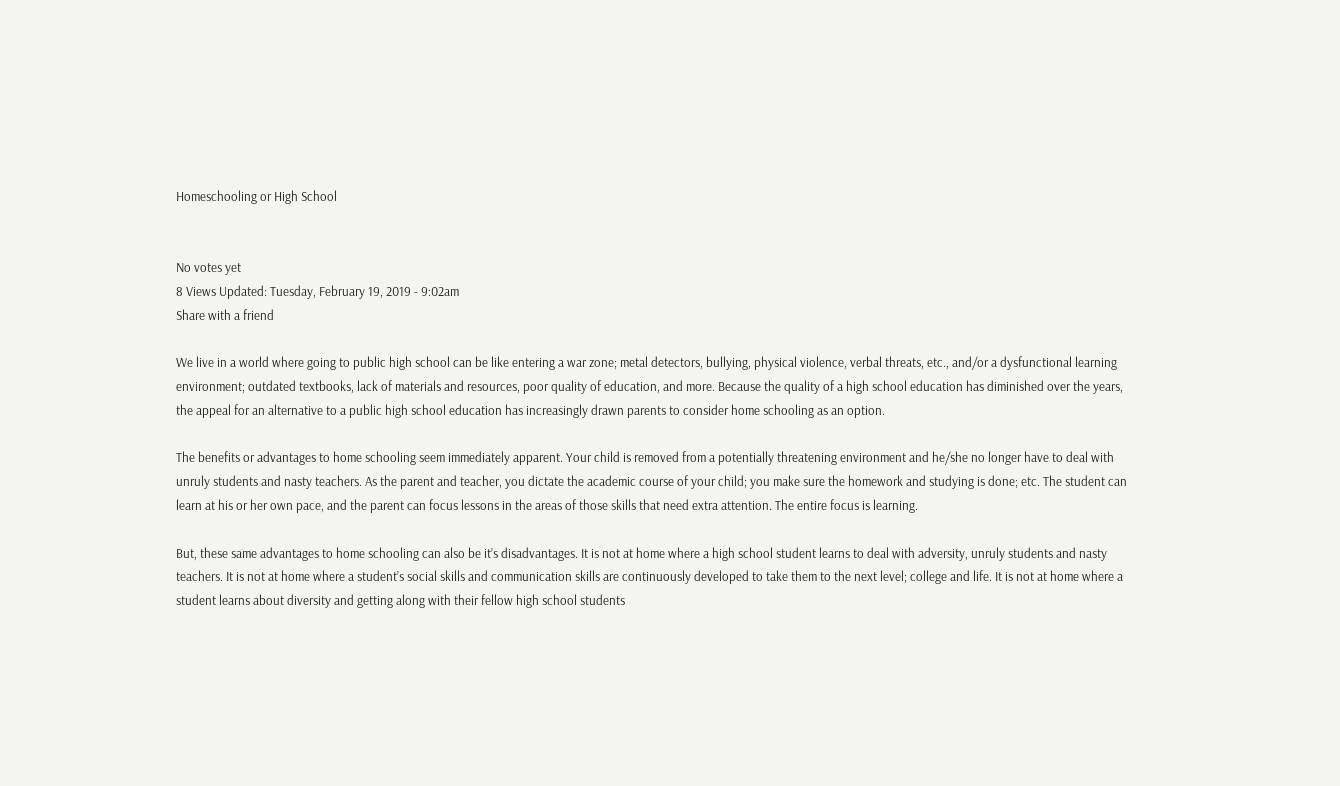Homeschooling or High School


No votes yet
8 Views Updated: Tuesday, February 19, 2019 - 9:02am
Share with a friend

We live in a world where going to public high school can be like entering a war zone; metal detectors, bullying, physical violence, verbal threats, etc., and/or a dysfunctional learning environment; outdated textbooks, lack of materials and resources, poor quality of education, and more. Because the quality of a high school education has diminished over the years, the appeal for an alternative to a public high school education has increasingly drawn parents to consider home schooling as an option.

The benefits or advantages to home schooling seem immediately apparent. Your child is removed from a potentially threatening environment and he/she no longer have to deal with unruly students and nasty teachers. As the parent and teacher, you dictate the academic course of your child; you make sure the homework and studying is done; etc. The student can learn at his or her own pace, and the parent can focus lessons in the areas of those skills that need extra attention. The entire focus is learning.

But, these same advantages to home schooling can also be it’s disadvantages. It is not at home where a high school student learns to deal with adversity, unruly students and nasty teachers. It is not at home where a student’s social skills and communication skills are continuously developed to take them to the next level; college and life. It is not at home where a student learns about diversity and getting along with their fellow high school students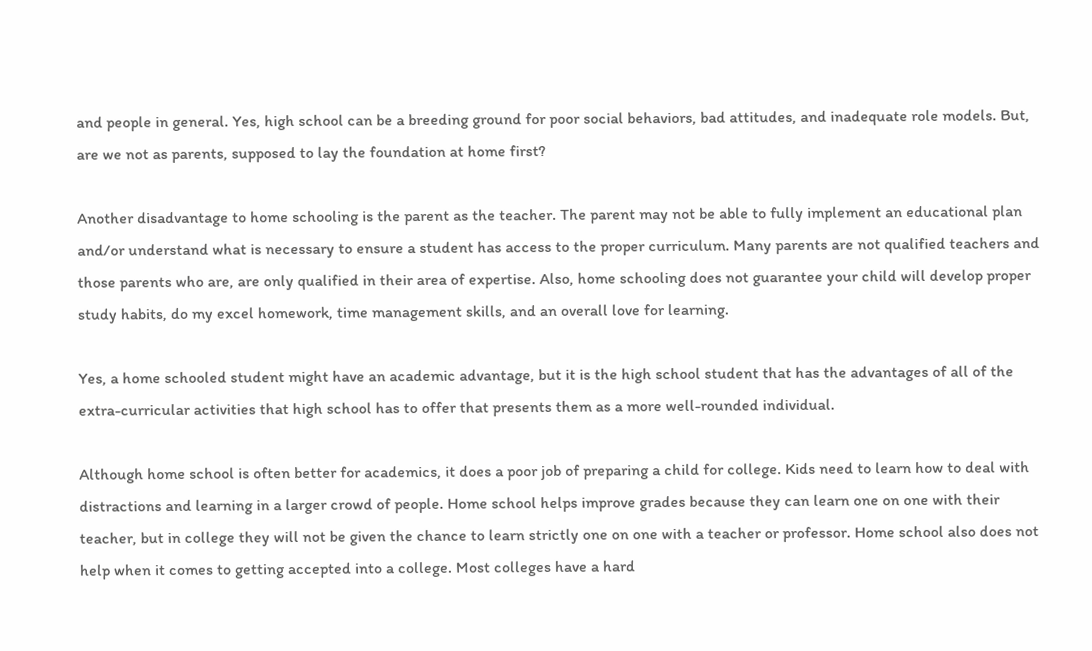and people in general. Yes, high school can be a breeding ground for poor social behaviors, bad attitudes, and inadequate role models. But, are we not as parents, supposed to lay the foundation at home first?

Another disadvantage to home schooling is the parent as the teacher. The parent may not be able to fully implement an educational plan and/or understand what is necessary to ensure a student has access to the proper curriculum. Many parents are not qualified teachers and those parents who are, are only qualified in their area of expertise. Also, home schooling does not guarantee your child will develop proper study habits, do my excel homework, time management skills, and an overall love for learning.

Yes, a home schooled student might have an academic advantage, but it is the high school student that has the advantages of all of the extra-curricular activities that high school has to offer that presents them as a more well-rounded individual.

Although home school is often better for academics, it does a poor job of preparing a child for college. Kids need to learn how to deal with distractions and learning in a larger crowd of people. Home school helps improve grades because they can learn one on one with their teacher, but in college they will not be given the chance to learn strictly one on one with a teacher or professor. Home school also does not help when it comes to getting accepted into a college. Most colleges have a hard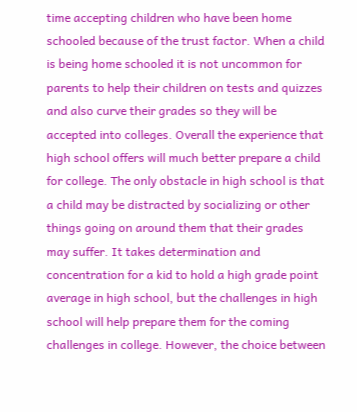time accepting children who have been home schooled because of the trust factor. When a child is being home schooled it is not uncommon for parents to help their children on tests and quizzes and also curve their grades so they will be accepted into colleges. Overall the experience that high school offers will much better prepare a child for college. The only obstacle in high school is that a child may be distracted by socializing or other things going on around them that their grades may suffer. It takes determination and concentration for a kid to hold a high grade point average in high school, but the challenges in high school will help prepare them for the coming challenges in college. However, the choice between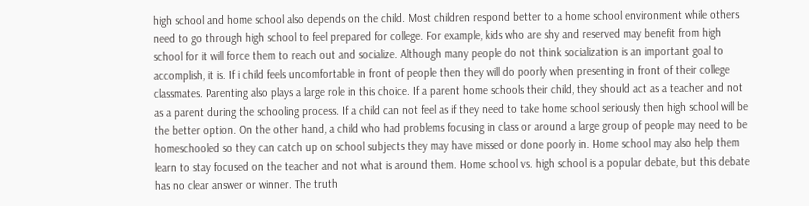high school and home school also depends on the child. Most children respond better to a home school environment while others need to go through high school to feel prepared for college. For example, kids who are shy and reserved may benefit from high school for it will force them to reach out and socialize. Although many people do not think socialization is an important goal to accomplish, it is. If i child feels uncomfortable in front of people then they will do poorly when presenting in front of their college classmates. Parenting also plays a large role in this choice. If a parent home schools their child, they should act as a teacher and not as a parent during the schooling process. If a child can not feel as if they need to take home school seriously then high school will be the better option. On the other hand, a child who had problems focusing in class or around a large group of people may need to be homeschooled so they can catch up on school subjects they may have missed or done poorly in. Home school may also help them learn to stay focused on the teacher and not what is around them. Home school vs. high school is a popular debate, but this debate has no clear answer or winner. The truth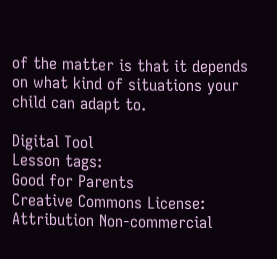of the matter is that it depends on what kind of situations your child can adapt to.

Digital Tool
Lesson tags:
Good for Parents
Creative Commons License:
Attribution Non-commercial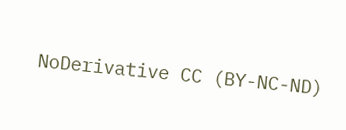NoDerivative CC (BY-NC-ND)